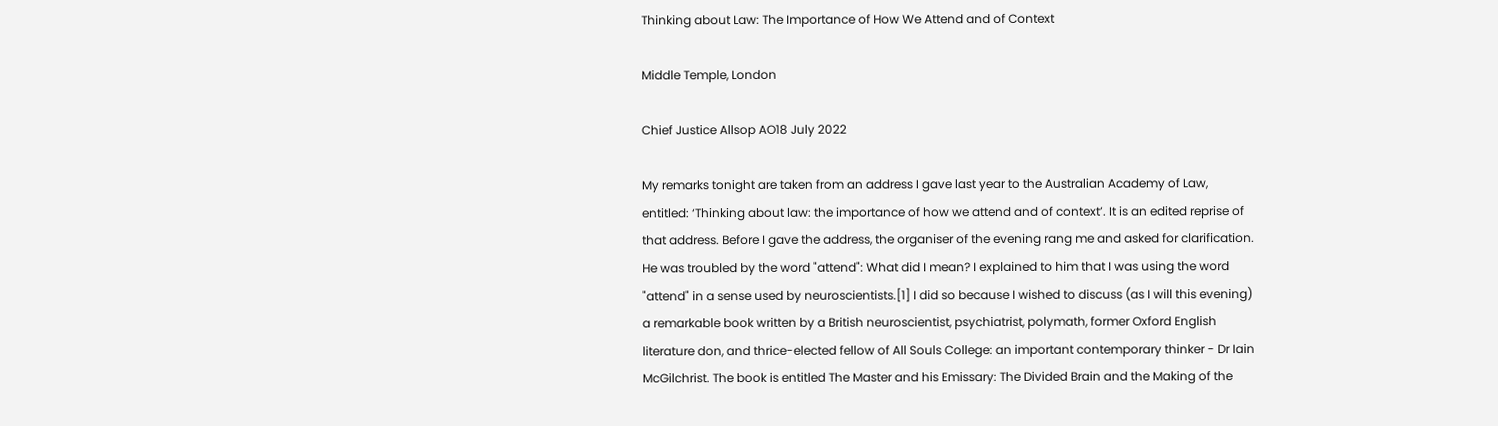Thinking about Law: The Importance of How We Attend and of Context

Middle Temple, London

Chief Justice Allsop AO18 July 2022

My remarks tonight are taken from an address I gave last year to the Australian Academy of Law, entitled: ‘Thinking about law: the importance of how we attend and of context’. It is an edited reprise of that address. Before I gave the address, the organiser of the evening rang me and asked for clarification. He was troubled by the word "attend": What did I mean? I explained to him that I was using the word "attend" in a sense used by neuroscientists.[1] I did so because I wished to discuss (as I will this evening) a remarkable book written by a British neuroscientist, psychiatrist, polymath, former Oxford English literature don, and thrice-elected fellow of All Souls College: an important contemporary thinker - Dr Iain McGilchrist. The book is entitled The Master and his Emissary: The Divided Brain and the Making of the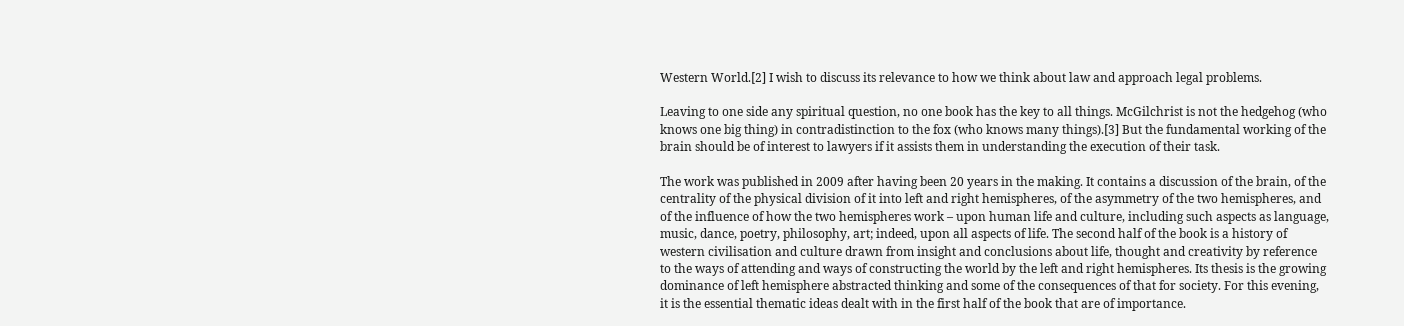Western World.[2] I wish to discuss its relevance to how we think about law and approach legal problems.

Leaving to one side any spiritual question, no one book has the key to all things. McGilchrist is not the hedgehog (who knows one big thing) in contradistinction to the fox (who knows many things).[3] But the fundamental working of the brain should be of interest to lawyers if it assists them in understanding the execution of their task.

The work was published in 2009 after having been 20 years in the making. It contains a discussion of the brain, of the centrality of the physical division of it into left and right hemispheres, of the asymmetry of the two hemispheres, and of the influence of how the two hemispheres work – upon human life and culture, including such aspects as language, music, dance, poetry, philosophy, art; indeed, upon all aspects of life. The second half of the book is a history of western civilisation and culture drawn from insight and conclusions about life, thought and creativity by reference to the ways of attending and ways of constructing the world by the left and right hemispheres. Its thesis is the growing dominance of left hemisphere abstracted thinking and some of the consequences of that for society. For this evening, it is the essential thematic ideas dealt with in the first half of the book that are of importance.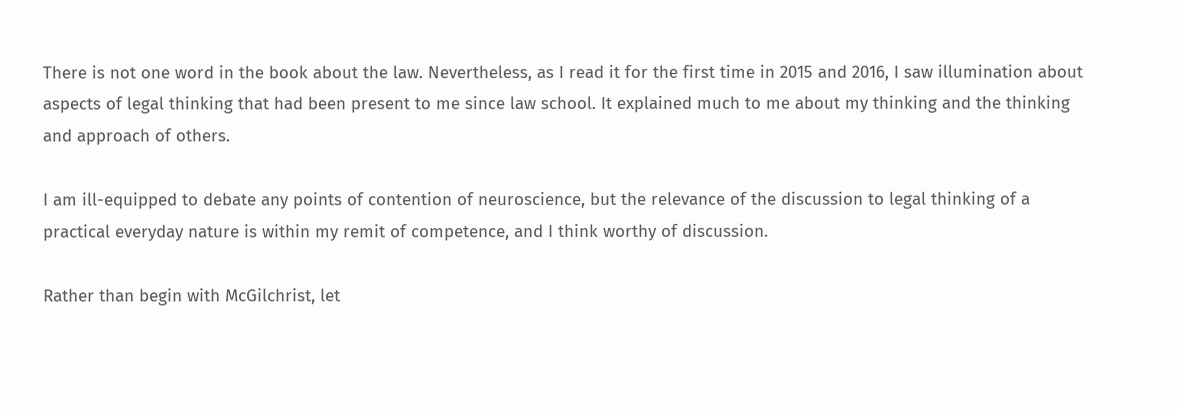There is not one word in the book about the law. Nevertheless, as I read it for the first time in 2015 and 2016, I saw illumination about aspects of legal thinking that had been present to me since law school. It explained much to me about my thinking and the thinking and approach of others.

I am ill-equipped to debate any points of contention of neuroscience, but the relevance of the discussion to legal thinking of a practical everyday nature is within my remit of competence, and I think worthy of discussion.

Rather than begin with McGilchrist, let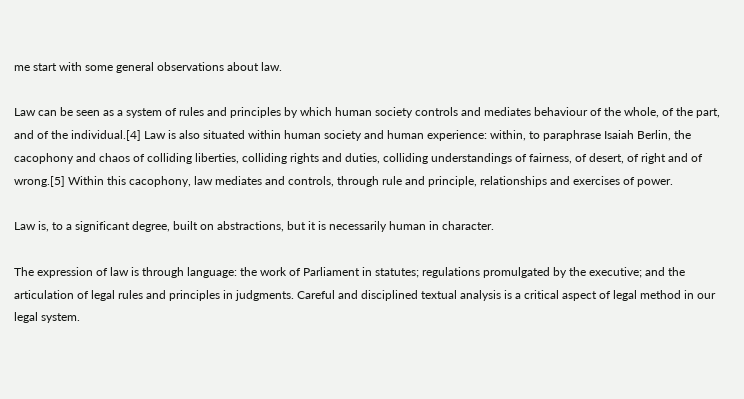me start with some general observations about law.

Law can be seen as a system of rules and principles by which human society controls and mediates behaviour of the whole, of the part, and of the individual.[4] Law is also situated within human society and human experience: within, to paraphrase Isaiah Berlin, the cacophony and chaos of colliding liberties, colliding rights and duties, colliding understandings of fairness, of desert, of right and of wrong.[5] Within this cacophony, law mediates and controls, through rule and principle, relationships and exercises of power.

Law is, to a significant degree, built on abstractions, but it is necessarily human in character.

The expression of law is through language: the work of Parliament in statutes; regulations promulgated by the executive; and the articulation of legal rules and principles in judgments. Careful and disciplined textual analysis is a critical aspect of legal method in our legal system.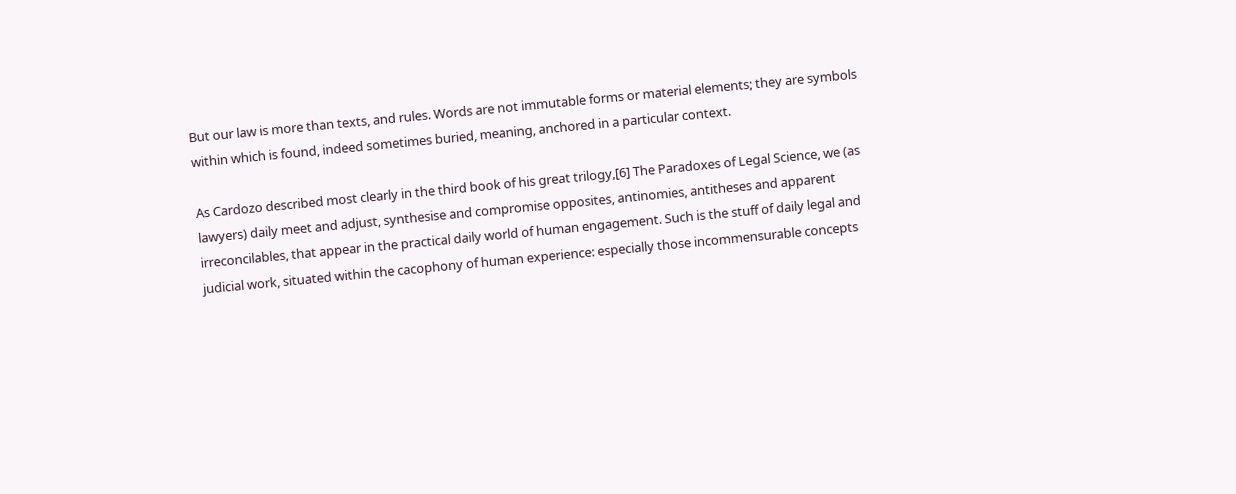But our law is more than texts, and rules. Words are not immutable forms or material elements; they are symbols within which is found, indeed sometimes buried, meaning, anchored in a particular context.

As Cardozo described most clearly in the third book of his great trilogy,[6] The Paradoxes of Legal Science, we (as lawyers) daily meet and adjust, synthesise and compromise opposites, antinomies, antitheses and apparent irreconcilables, that appear in the practical daily world of human engagement. Such is the stuff of daily legal and judicial work, situated within the cacophony of human experience: especially those incommensurable concepts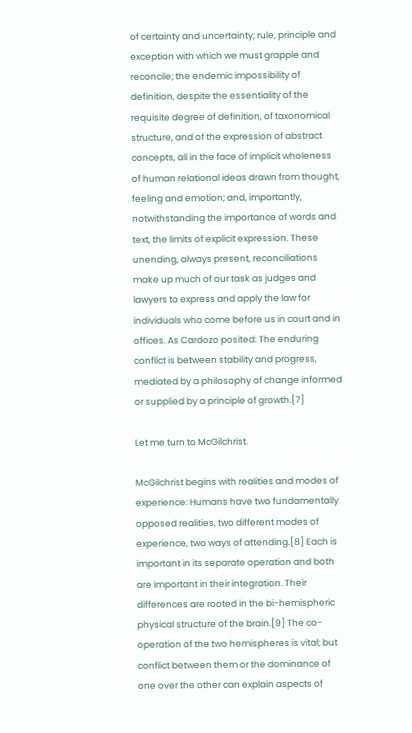of certainty and uncertainty; rule, principle and exception with which we must grapple and reconcile; the endemic impossibility of definition, despite the essentiality of the requisite degree of definition, of taxonomical structure, and of the expression of abstract concepts, all in the face of implicit wholeness of human relational ideas drawn from thought, feeling and emotion; and, importantly, notwithstanding the importance of words and text, the limits of explicit expression. These unending, always present, reconciliations make up much of our task as judges and lawyers to express and apply the law for individuals who come before us in court and in offices. As Cardozo posited: The enduring conflict is between stability and progress, mediated by a philosophy of change informed or supplied by a principle of growth.[7]

Let me turn to McGilchrist.

McGilchrist begins with realities and modes of experience: Humans have two fundamentally opposed realities, two different modes of experience, two ways of attending.[8] Each is important in its separate operation and both are important in their integration. Their differences are rooted in the bi-hemispheric physical structure of the brain.[9] The co-operation of the two hemispheres is vital; but conflict between them or the dominance of one over the other can explain aspects of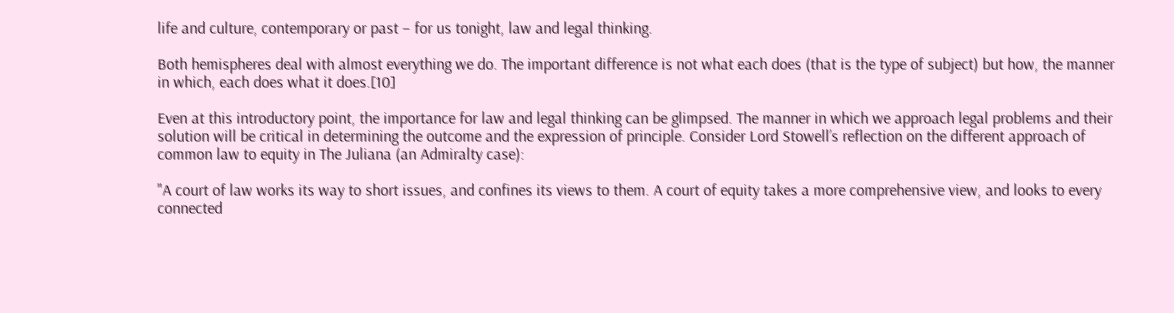life and culture, contemporary or past – for us tonight, law and legal thinking.

Both hemispheres deal with almost everything we do. The important difference is not what each does (that is the type of subject) but how, the manner in which, each does what it does.[10]

Even at this introductory point, the importance for law and legal thinking can be glimpsed. The manner in which we approach legal problems and their solution will be critical in determining the outcome and the expression of principle. Consider Lord Stowell’s reflection on the different approach of common law to equity in The Juliana (an Admiralty case):

"A court of law works its way to short issues, and confines its views to them. A court of equity takes a more comprehensive view, and looks to every connected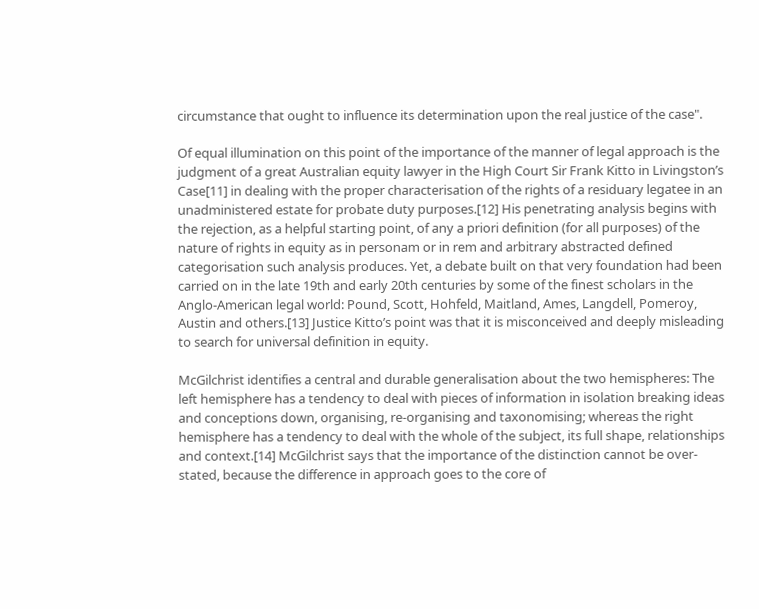circumstance that ought to influence its determination upon the real justice of the case".

Of equal illumination on this point of the importance of the manner of legal approach is the judgment of a great Australian equity lawyer in the High Court Sir Frank Kitto in Livingston’s Case[11] in dealing with the proper characterisation of the rights of a residuary legatee in an unadministered estate for probate duty purposes.[12] His penetrating analysis begins with the rejection, as a helpful starting point, of any a priori definition (for all purposes) of the nature of rights in equity as in personam or in rem and arbitrary abstracted defined categorisation such analysis produces. Yet, a debate built on that very foundation had been carried on in the late 19th and early 20th centuries by some of the finest scholars in the Anglo-American legal world: Pound, Scott, Hohfeld, Maitland, Ames, Langdell, Pomeroy, Austin and others.[13] Justice Kitto’s point was that it is misconceived and deeply misleading to search for universal definition in equity.

McGilchrist identifies a central and durable generalisation about the two hemispheres: The left hemisphere has a tendency to deal with pieces of information in isolation breaking ideas and conceptions down, organising, re-organising and taxonomising; whereas the right hemisphere has a tendency to deal with the whole of the subject, its full shape, relationships and context.[14] McGilchrist says that the importance of the distinction cannot be over-stated, because the difference in approach goes to the core of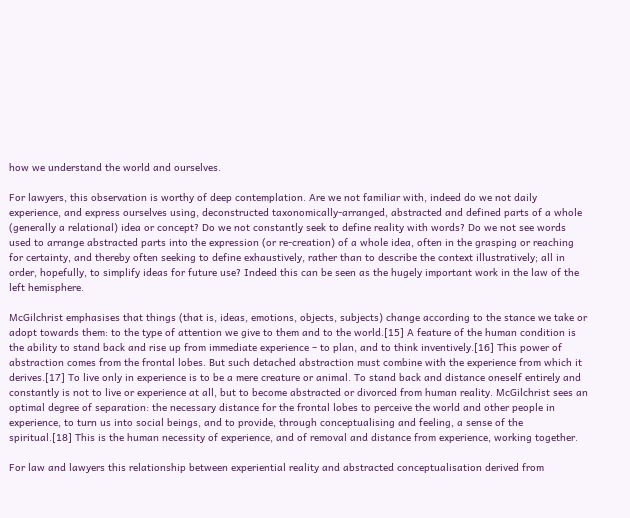how we understand the world and ourselves.

For lawyers, this observation is worthy of deep contemplation. Are we not familiar with, indeed do we not daily experience, and express ourselves using, deconstructed taxonomically-arranged, abstracted and defined parts of a whole (generally a relational) idea or concept? Do we not constantly seek to define reality with words? Do we not see words used to arrange abstracted parts into the expression (or re-creation) of a whole idea, often in the grasping or reaching for certainty, and thereby often seeking to define exhaustively, rather than to describe the context illustratively; all in order, hopefully, to simplify ideas for future use? Indeed this can be seen as the hugely important work in the law of the left hemisphere.

McGilchrist emphasises that things (that is, ideas, emotions, objects, subjects) change according to the stance we take or adopt towards them: to the type of attention we give to them and to the world.[15] A feature of the human condition is the ability to stand back and rise up from immediate experience – to plan, and to think inventively.[16] This power of abstraction comes from the frontal lobes. But such detached abstraction must combine with the experience from which it derives.[17] To live only in experience is to be a mere creature or animal. To stand back and distance oneself entirely and constantly is not to live or experience at all, but to become abstracted or divorced from human reality. McGilchrist sees an optimal degree of separation: the necessary distance for the frontal lobes to perceive the world and other people in experience, to turn us into social beings, and to provide, through conceptualising and feeling, a sense of the spiritual.[18] This is the human necessity of experience, and of removal and distance from experience, working together.

For law and lawyers this relationship between experiential reality and abstracted conceptualisation derived from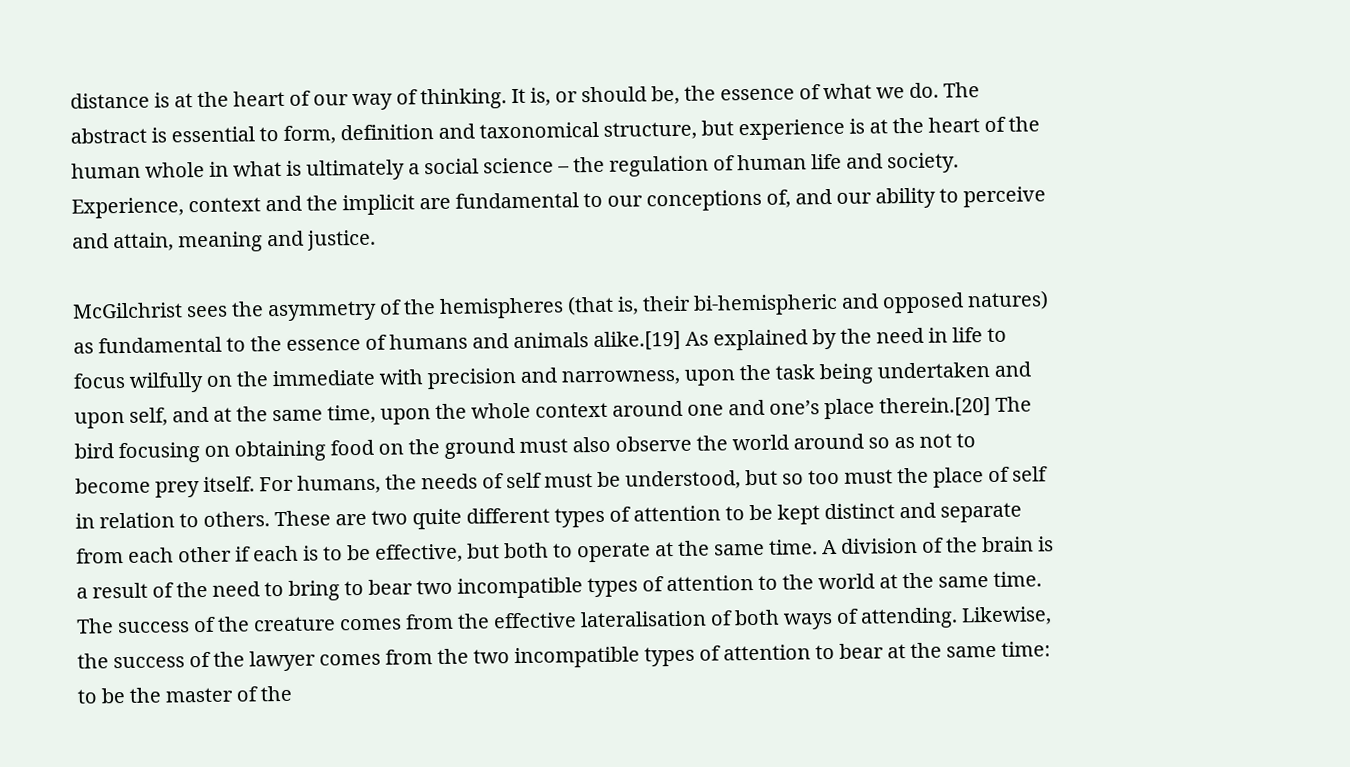distance is at the heart of our way of thinking. It is, or should be, the essence of what we do. The abstract is essential to form, definition and taxonomical structure, but experience is at the heart of the human whole in what is ultimately a social science – the regulation of human life and society. Experience, context and the implicit are fundamental to our conceptions of, and our ability to perceive and attain, meaning and justice.

McGilchrist sees the asymmetry of the hemispheres (that is, their bi-hemispheric and opposed natures) as fundamental to the essence of humans and animals alike.[19] As explained by the need in life to focus wilfully on the immediate with precision and narrowness, upon the task being undertaken and upon self, and at the same time, upon the whole context around one and one’s place therein.[20] The bird focusing on obtaining food on the ground must also observe the world around so as not to become prey itself. For humans, the needs of self must be understood, but so too must the place of self in relation to others. These are two quite different types of attention to be kept distinct and separate from each other if each is to be effective, but both to operate at the same time. A division of the brain is a result of the need to bring to bear two incompatible types of attention to the world at the same time. The success of the creature comes from the effective lateralisation of both ways of attending. Likewise, the success of the lawyer comes from the two incompatible types of attention to bear at the same time: to be the master of the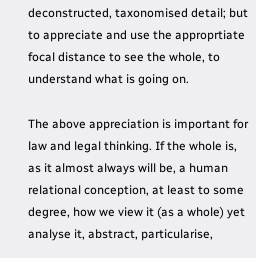deconstructed, taxonomised detail; but to appreciate and use the approprtiate focal distance to see the whole, to understand what is going on.

The above appreciation is important for law and legal thinking. If the whole is, as it almost always will be, a human relational conception, at least to some degree, how we view it (as a whole) yet analyse it, abstract, particularise,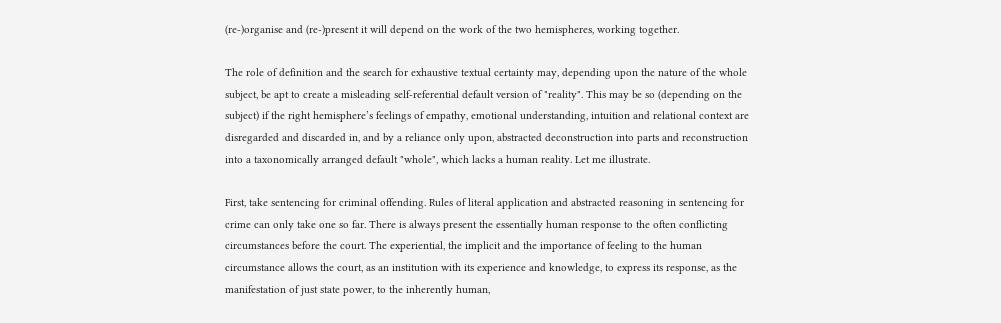(re-)organise and (re-)present it will depend on the work of the two hemispheres, working together.

The role of definition and the search for exhaustive textual certainty may, depending upon the nature of the whole subject, be apt to create a misleading self-referential default version of "reality". This may be so (depending on the subject) if the right hemisphere’s feelings of empathy, emotional understanding, intuition and relational context are disregarded and discarded in, and by a reliance only upon, abstracted deconstruction into parts and reconstruction into a taxonomically arranged default "whole", which lacks a human reality. Let me illustrate.

First, take sentencing for criminal offending. Rules of literal application and abstracted reasoning in sentencing for crime can only take one so far. There is always present the essentially human response to the often conflicting circumstances before the court. The experiential, the implicit and the importance of feeling to the human circumstance allows the court, as an institution with its experience and knowledge, to express its response, as the manifestation of just state power, to the inherently human,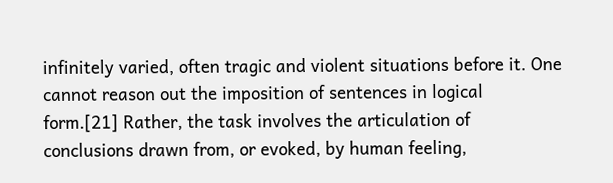infinitely varied, often tragic and violent situations before it. One cannot reason out the imposition of sentences in logical form.[21] Rather, the task involves the articulation of conclusions drawn from, or evoked, by human feeling,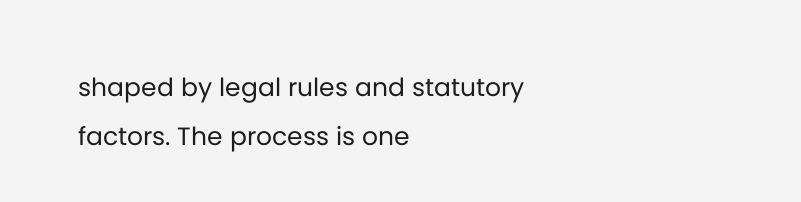shaped by legal rules and statutory factors. The process is one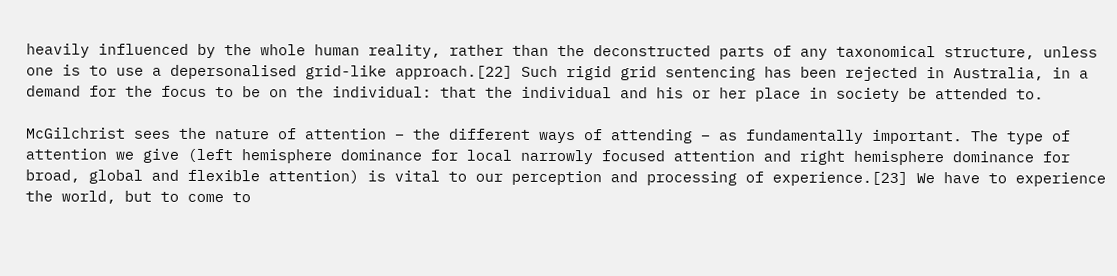heavily influenced by the whole human reality, rather than the deconstructed parts of any taxonomical structure, unless one is to use a depersonalised grid-like approach.[22] Such rigid grid sentencing has been rejected in Australia, in a demand for the focus to be on the individual: that the individual and his or her place in society be attended to.

McGilchrist sees the nature of attention – the different ways of attending – as fundamentally important. The type of attention we give (left hemisphere dominance for local narrowly focused attention and right hemisphere dominance for broad, global and flexible attention) is vital to our perception and processing of experience.[23] We have to experience the world, but to come to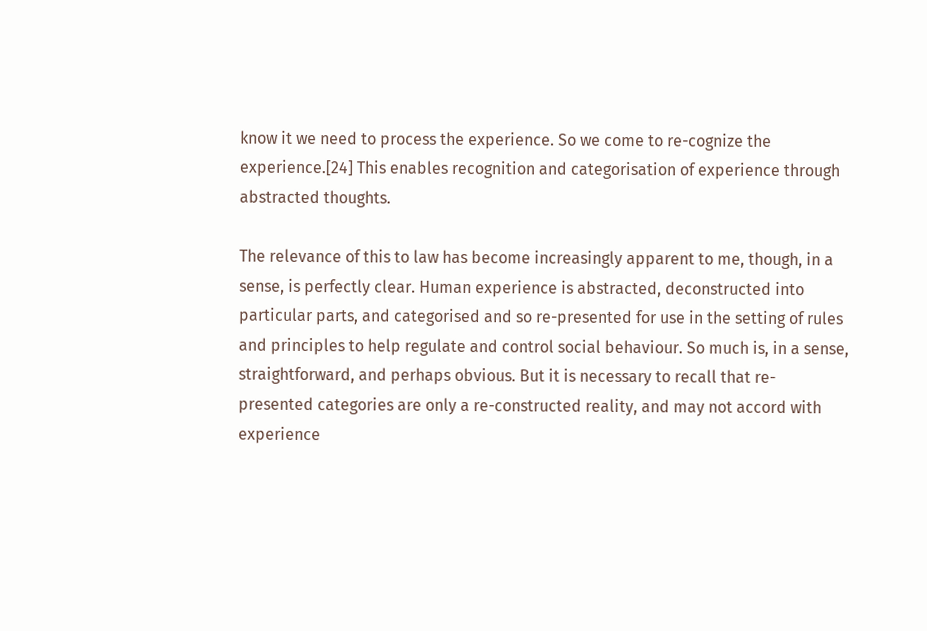know it we need to process the experience. So we come to re-cognize the experience.[24] This enables recognition and categorisation of experience through abstracted thoughts.

The relevance of this to law has become increasingly apparent to me, though, in a sense, is perfectly clear. Human experience is abstracted, deconstructed into particular parts, and categorised and so re-presented for use in the setting of rules and principles to help regulate and control social behaviour. So much is, in a sense, straightforward, and perhaps obvious. But it is necessary to recall that re-presented categories are only a re-constructed reality, and may not accord with experience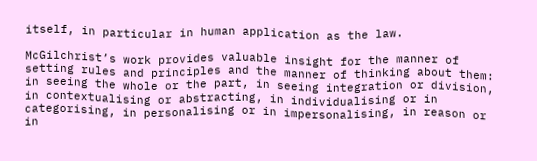itself, in particular in human application as the law.

McGilchrist’s work provides valuable insight for the manner of setting rules and principles and the manner of thinking about them: in seeing the whole or the part, in seeing integration or division, in contextualising or abstracting, in individualising or in categorising, in personalising or in impersonalising, in reason or in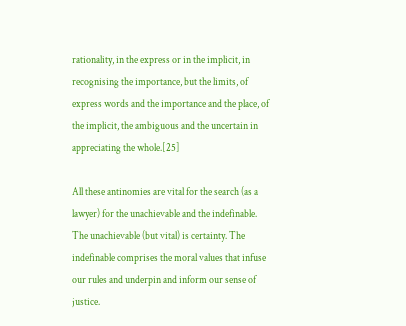rationality, in the express or in the implicit, in recognising the importance, but the limits, of express words and the importance and the place, of the implicit, the ambiguous and the uncertain in appreciating the whole.[25]

All these antinomies are vital for the search (as a lawyer) for the unachievable and the indefinable. The unachievable (but vital) is certainty. The indefinable comprises the moral values that infuse our rules and underpin and inform our sense of justice.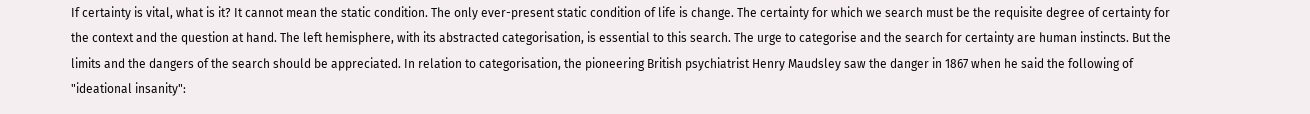If certainty is vital, what is it? It cannot mean the static condition. The only ever-present static condition of life is change. The certainty for which we search must be the requisite degree of certainty for the context and the question at hand. The left hemisphere, with its abstracted categorisation, is essential to this search. The urge to categorise and the search for certainty are human instincts. But the limits and the dangers of the search should be appreciated. In relation to categorisation, the pioneering British psychiatrist Henry Maudsley saw the danger in 1867 when he said the following of "ideational insanity":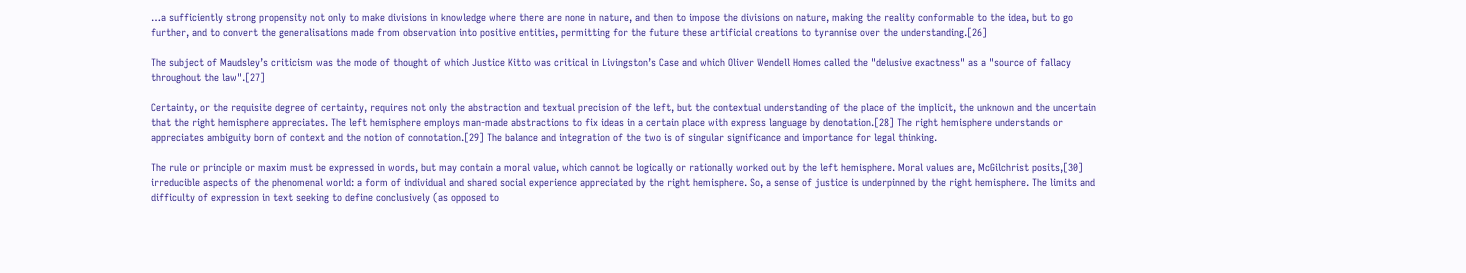…a sufficiently strong propensity not only to make divisions in knowledge where there are none in nature, and then to impose the divisions on nature, making the reality conformable to the idea, but to go further, and to convert the generalisations made from observation into positive entities, permitting for the future these artificial creations to tyrannise over the understanding.[26]

The subject of Maudsley’s criticism was the mode of thought of which Justice Kitto was critical in Livingston’s Case and which Oliver Wendell Homes called the "delusive exactness" as a "source of fallacy throughout the law".[27]

Certainty, or the requisite degree of certainty, requires not only the abstraction and textual precision of the left, but the contextual understanding of the place of the implicit, the unknown and the uncertain that the right hemisphere appreciates. The left hemisphere employs man-made abstractions to fix ideas in a certain place with express language by denotation.[28] The right hemisphere understands or appreciates ambiguity born of context and the notion of connotation.[29] The balance and integration of the two is of singular significance and importance for legal thinking.

The rule or principle or maxim must be expressed in words, but may contain a moral value, which cannot be logically or rationally worked out by the left hemisphere. Moral values are, McGilchrist posits,[30] irreducible aspects of the phenomenal world: a form of individual and shared social experience appreciated by the right hemisphere. So, a sense of justice is underpinned by the right hemisphere. The limits and difficulty of expression in text seeking to define conclusively (as opposed to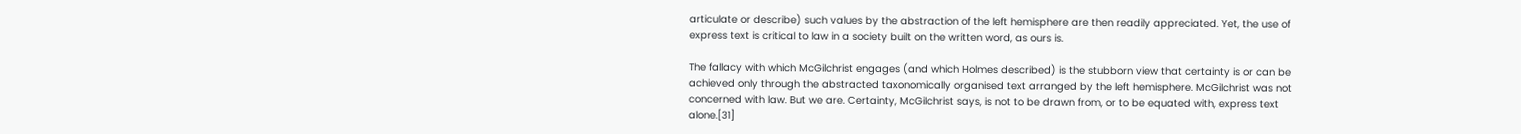articulate or describe) such values by the abstraction of the left hemisphere are then readily appreciated. Yet, the use of express text is critical to law in a society built on the written word, as ours is.

The fallacy with which McGilchrist engages (and which Holmes described) is the stubborn view that certainty is or can be achieved only through the abstracted taxonomically organised text arranged by the left hemisphere. McGilchrist was not concerned with law. But we are. Certainty, McGilchrist says, is not to be drawn from, or to be equated with, express text alone.[31]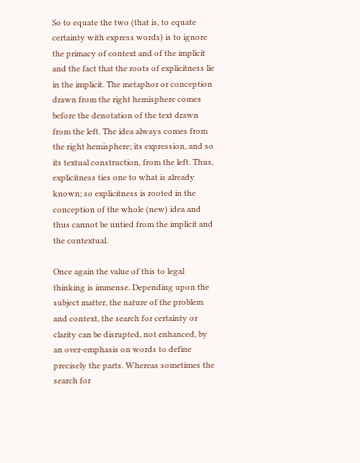So to equate the two (that is, to equate certainty with express words) is to ignore the primacy of context and of the implicit and the fact that the roots of explicitness lie in the implicit. The metaphor or conception drawn from the right hemisphere comes before the denotation of the text drawn from the left. The idea always comes from the right hemisphere; its expression, and so its textual construction, from the left. Thus, explicitness ties one to what is already known; so explicitness is rooted in the conception of the whole (new) idea and thus cannot be untied from the implicit and the contextual.

Once again the value of this to legal thinking is immense. Depending upon the subject matter, the nature of the problem and context, the search for certainty or clarity can be disrupted, not enhanced, by an over-emphasis on words to define precisely the parts. Whereas sometimes the search for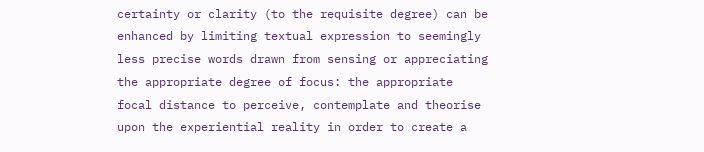certainty or clarity (to the requisite degree) can be enhanced by limiting textual expression to seemingly less precise words drawn from sensing or appreciating the appropriate degree of focus: the appropriate focal distance to perceive, contemplate and theorise upon the experiential reality in order to create a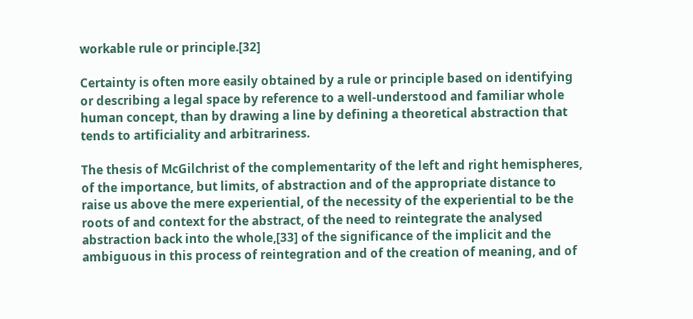workable rule or principle.[32]

Certainty is often more easily obtained by a rule or principle based on identifying or describing a legal space by reference to a well-understood and familiar whole human concept, than by drawing a line by defining a theoretical abstraction that tends to artificiality and arbitrariness.

The thesis of McGilchrist of the complementarity of the left and right hemispheres, of the importance, but limits, of abstraction and of the appropriate distance to raise us above the mere experiential, of the necessity of the experiential to be the roots of and context for the abstract, of the need to reintegrate the analysed abstraction back into the whole,[33] of the significance of the implicit and the ambiguous in this process of reintegration and of the creation of meaning, and of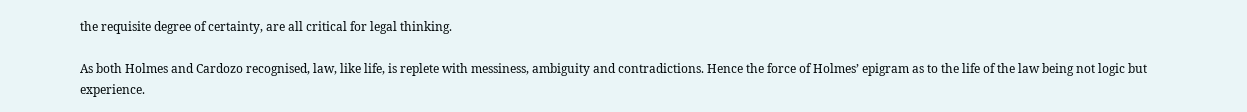the requisite degree of certainty, are all critical for legal thinking.

As both Holmes and Cardozo recognised, law, like life, is replete with messiness, ambiguity and contradictions. Hence the force of Holmes’ epigram as to the life of the law being not logic but experience.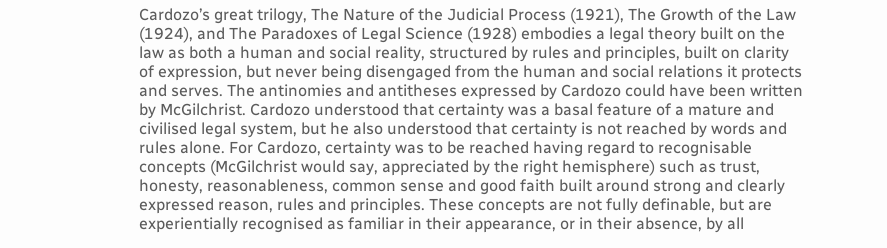Cardozo’s great trilogy, The Nature of the Judicial Process (1921), The Growth of the Law (1924), and The Paradoxes of Legal Science (1928) embodies a legal theory built on the law as both a human and social reality, structured by rules and principles, built on clarity of expression, but never being disengaged from the human and social relations it protects and serves. The antinomies and antitheses expressed by Cardozo could have been written by McGilchrist. Cardozo understood that certainty was a basal feature of a mature and civilised legal system, but he also understood that certainty is not reached by words and rules alone. For Cardozo, certainty was to be reached having regard to recognisable concepts (McGilchrist would say, appreciated by the right hemisphere) such as trust, honesty, reasonableness, common sense and good faith built around strong and clearly expressed reason, rules and principles. These concepts are not fully definable, but are experientially recognised as familiar in their appearance, or in their absence, by all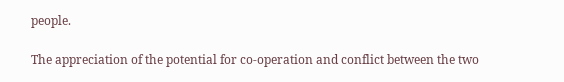people.

The appreciation of the potential for co-operation and conflict between the two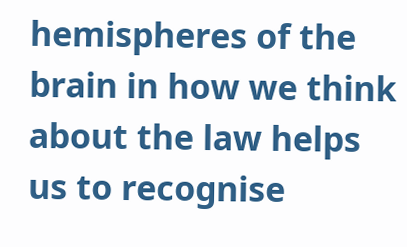hemispheres of the brain in how we think about the law helps us to recognise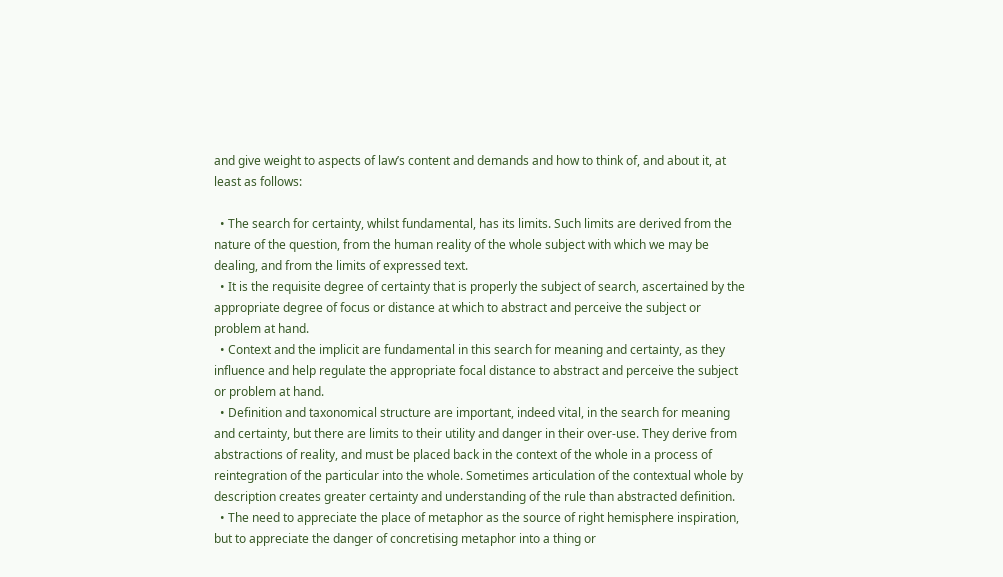and give weight to aspects of law’s content and demands and how to think of, and about it, at least as follows:

  • The search for certainty, whilst fundamental, has its limits. Such limits are derived from the nature of the question, from the human reality of the whole subject with which we may be dealing, and from the limits of expressed text.
  • It is the requisite degree of certainty that is properly the subject of search, ascertained by the appropriate degree of focus or distance at which to abstract and perceive the subject or problem at hand.
  • Context and the implicit are fundamental in this search for meaning and certainty, as they influence and help regulate the appropriate focal distance to abstract and perceive the subject or problem at hand.
  • Definition and taxonomical structure are important, indeed vital, in the search for meaning and certainty, but there are limits to their utility and danger in their over-use. They derive from abstractions of reality, and must be placed back in the context of the whole in a process of reintegration of the particular into the whole. Sometimes articulation of the contextual whole by description creates greater certainty and understanding of the rule than abstracted definition.
  • The need to appreciate the place of metaphor as the source of right hemisphere inspiration, but to appreciate the danger of concretising metaphor into a thing or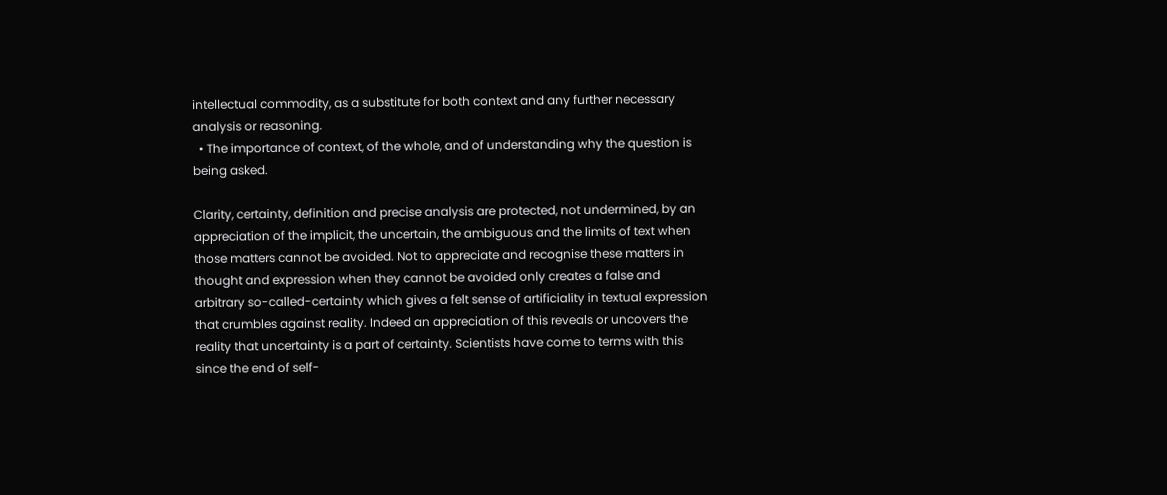intellectual commodity, as a substitute for both context and any further necessary analysis or reasoning.
  • The importance of context, of the whole, and of understanding why the question is being asked.

Clarity, certainty, definition and precise analysis are protected, not undermined, by an appreciation of the implicit, the uncertain, the ambiguous and the limits of text when those matters cannot be avoided. Not to appreciate and recognise these matters in thought and expression when they cannot be avoided only creates a false and arbitrary so-called-certainty which gives a felt sense of artificiality in textual expression that crumbles against reality. Indeed an appreciation of this reveals or uncovers the reality that uncertainty is a part of certainty. Scientists have come to terms with this since the end of self-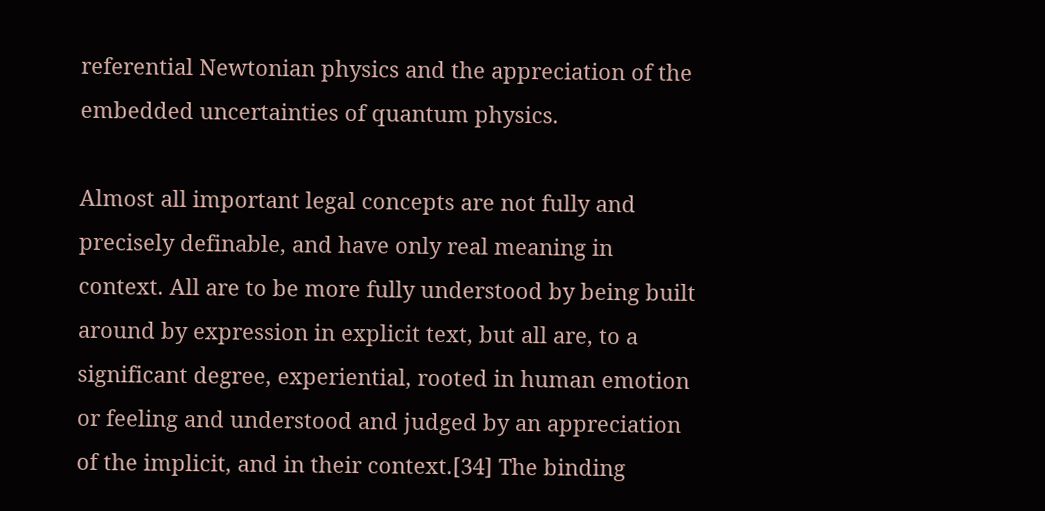referential Newtonian physics and the appreciation of the embedded uncertainties of quantum physics.

Almost all important legal concepts are not fully and precisely definable, and have only real meaning in context. All are to be more fully understood by being built around by expression in explicit text, but all are, to a significant degree, experiential, rooted in human emotion or feeling and understood and judged by an appreciation of the implicit, and in their context.[34] The binding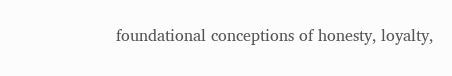foundational conceptions of honesty, loyalty,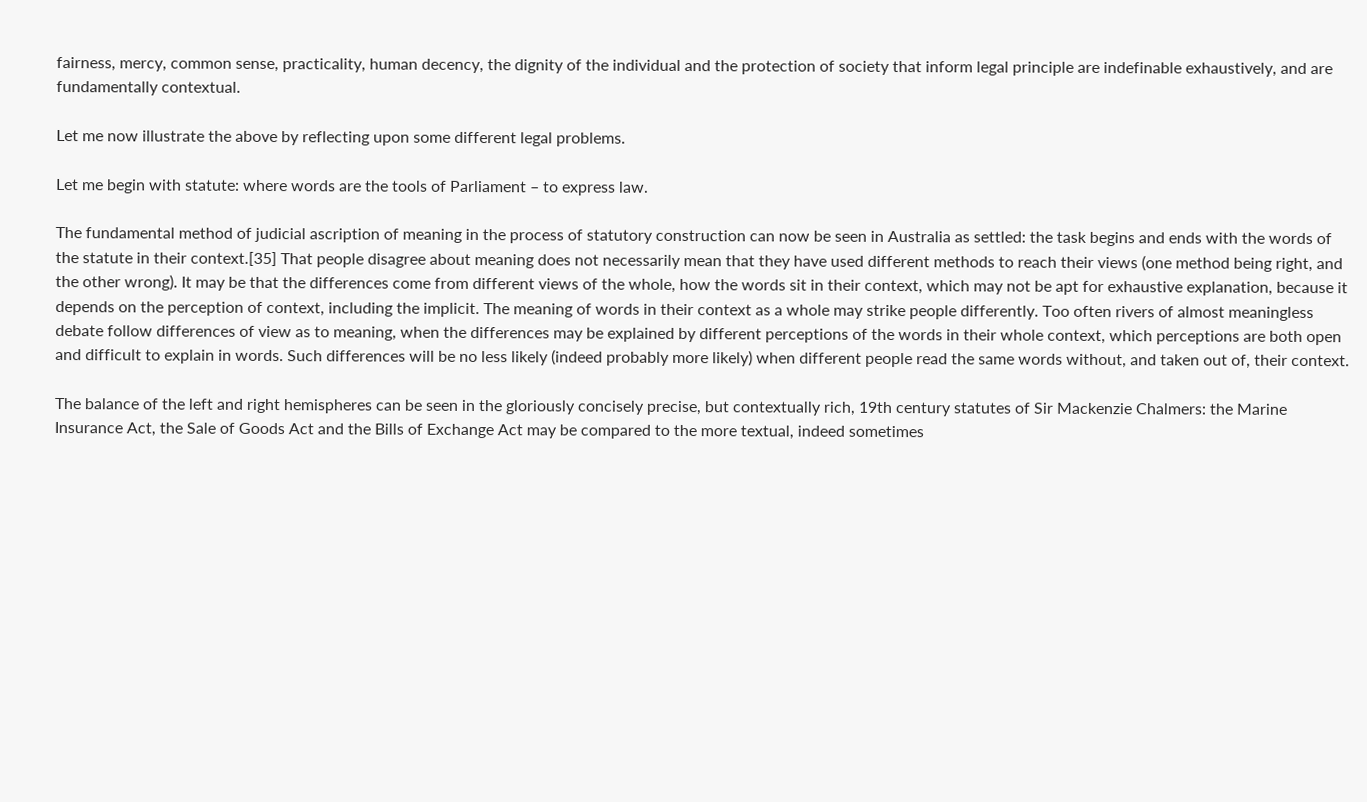fairness, mercy, common sense, practicality, human decency, the dignity of the individual and the protection of society that inform legal principle are indefinable exhaustively, and are fundamentally contextual.

Let me now illustrate the above by reflecting upon some different legal problems.

Let me begin with statute: where words are the tools of Parliament – to express law.

The fundamental method of judicial ascription of meaning in the process of statutory construction can now be seen in Australia as settled: the task begins and ends with the words of the statute in their context.[35] That people disagree about meaning does not necessarily mean that they have used different methods to reach their views (one method being right, and the other wrong). It may be that the differences come from different views of the whole, how the words sit in their context, which may not be apt for exhaustive explanation, because it depends on the perception of context, including the implicit. The meaning of words in their context as a whole may strike people differently. Too often rivers of almost meaningless debate follow differences of view as to meaning, when the differences may be explained by different perceptions of the words in their whole context, which perceptions are both open and difficult to explain in words. Such differences will be no less likely (indeed probably more likely) when different people read the same words without, and taken out of, their context.

The balance of the left and right hemispheres can be seen in the gloriously concisely precise, but contextually rich, 19th century statutes of Sir Mackenzie Chalmers: the Marine Insurance Act, the Sale of Goods Act and the Bills of Exchange Act may be compared to the more textual, indeed sometimes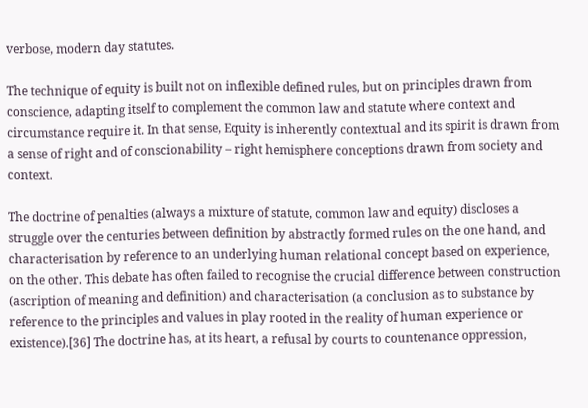verbose, modern day statutes.

The technique of equity is built not on inflexible defined rules, but on principles drawn from conscience, adapting itself to complement the common law and statute where context and circumstance require it. In that sense, Equity is inherently contextual and its spirit is drawn from a sense of right and of conscionability – right hemisphere conceptions drawn from society and context.

The doctrine of penalties (always a mixture of statute, common law and equity) discloses a struggle over the centuries between definition by abstractly formed rules on the one hand, and characterisation by reference to an underlying human relational concept based on experience, on the other. This debate has often failed to recognise the crucial difference between construction (ascription of meaning and definition) and characterisation (a conclusion as to substance by reference to the principles and values in play rooted in the reality of human experience or existence).[36] The doctrine has, at its heart, a refusal by courts to countenance oppression,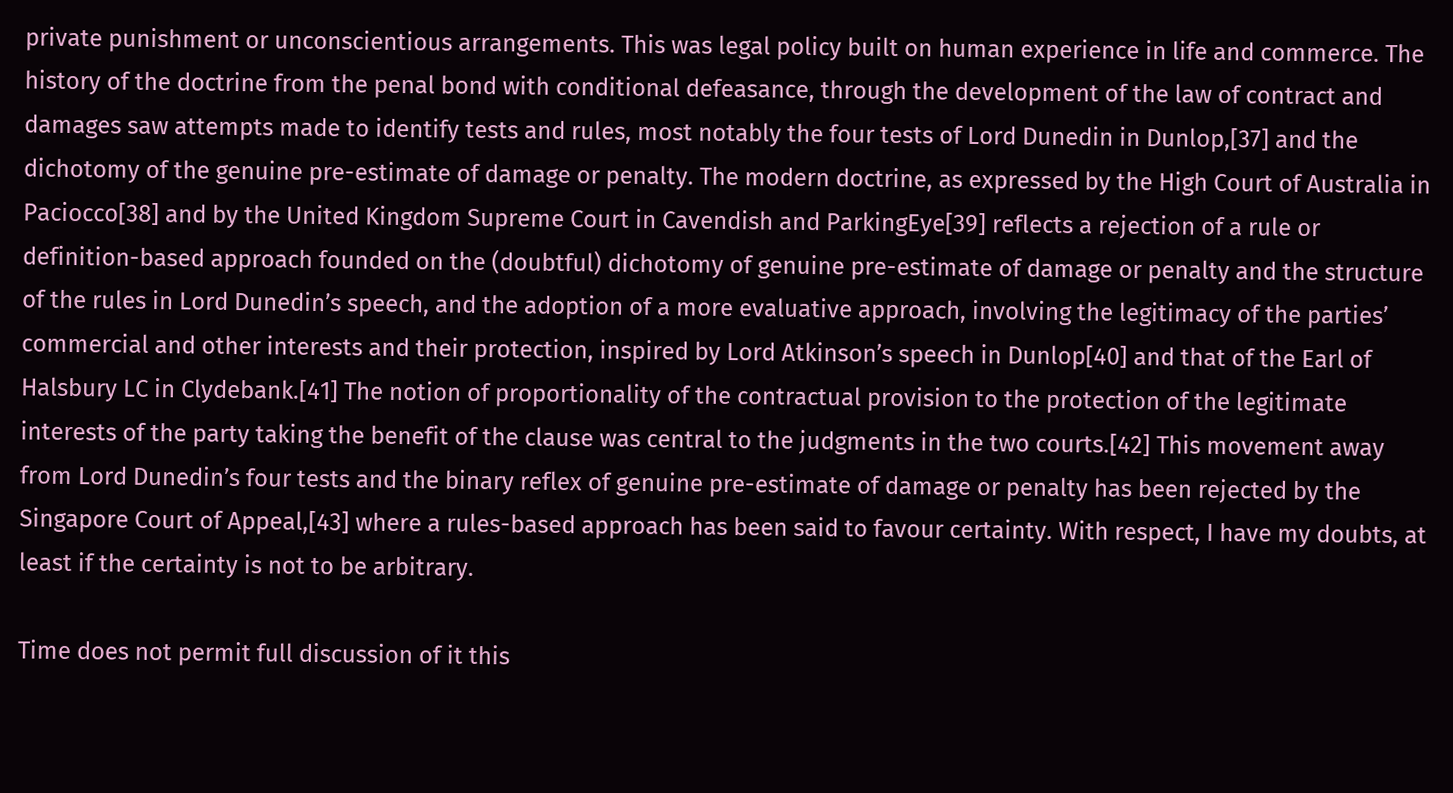private punishment or unconscientious arrangements. This was legal policy built on human experience in life and commerce. The history of the doctrine from the penal bond with conditional defeasance, through the development of the law of contract and damages saw attempts made to identify tests and rules, most notably the four tests of Lord Dunedin in Dunlop,[37] and the dichotomy of the genuine pre-estimate of damage or penalty. The modern doctrine, as expressed by the High Court of Australia in Paciocco[38] and by the United Kingdom Supreme Court in Cavendish and ParkingEye[39] reflects a rejection of a rule or definition-based approach founded on the (doubtful) dichotomy of genuine pre-estimate of damage or penalty and the structure of the rules in Lord Dunedin’s speech, and the adoption of a more evaluative approach, involving the legitimacy of the parties’ commercial and other interests and their protection, inspired by Lord Atkinson’s speech in Dunlop[40] and that of the Earl of Halsbury LC in Clydebank.[41] The notion of proportionality of the contractual provision to the protection of the legitimate interests of the party taking the benefit of the clause was central to the judgments in the two courts.[42] This movement away from Lord Dunedin’s four tests and the binary reflex of genuine pre-estimate of damage or penalty has been rejected by the Singapore Court of Appeal,[43] where a rules-based approach has been said to favour certainty. With respect, I have my doubts, at least if the certainty is not to be arbitrary.

Time does not permit full discussion of it this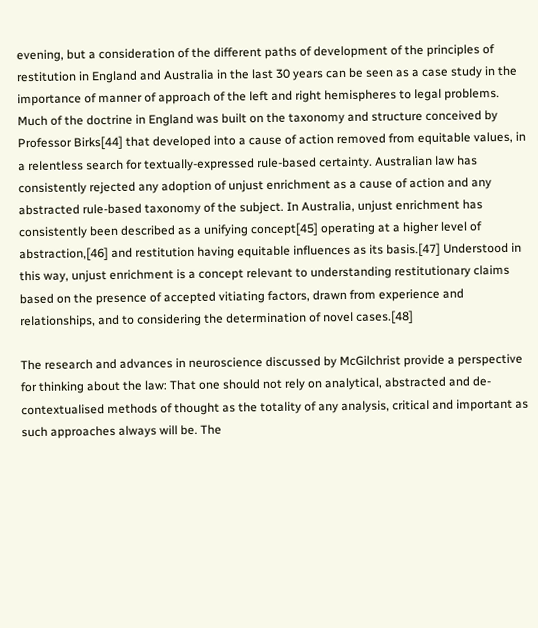evening, but a consideration of the different paths of development of the principles of restitution in England and Australia in the last 30 years can be seen as a case study in the importance of manner of approach of the left and right hemispheres to legal problems. Much of the doctrine in England was built on the taxonomy and structure conceived by Professor Birks[44] that developed into a cause of action removed from equitable values, in a relentless search for textually-expressed rule-based certainty. Australian law has consistently rejected any adoption of unjust enrichment as a cause of action and any abstracted rule-based taxonomy of the subject. In Australia, unjust enrichment has consistently been described as a unifying concept[45] operating at a higher level of abstraction,[46] and restitution having equitable influences as its basis.[47] Understood in this way, unjust enrichment is a concept relevant to understanding restitutionary claims based on the presence of accepted vitiating factors, drawn from experience and relationships, and to considering the determination of novel cases.[48]

The research and advances in neuroscience discussed by McGilchrist provide a perspective for thinking about the law: That one should not rely on analytical, abstracted and de-contextualised methods of thought as the totality of any analysis, critical and important as such approaches always will be. The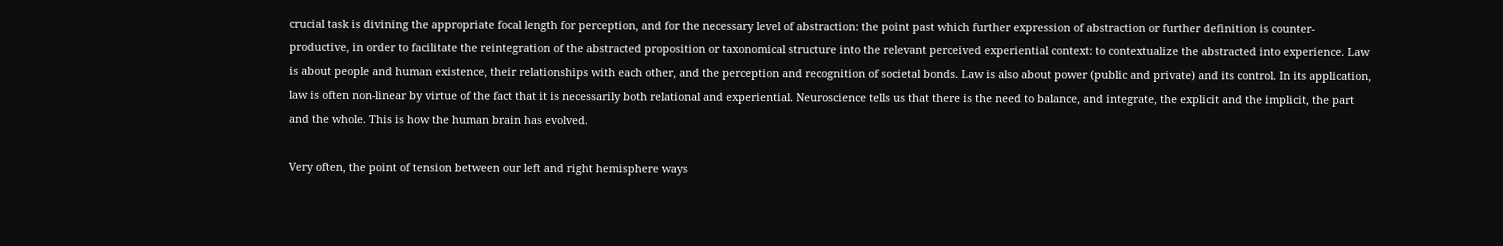crucial task is divining the appropriate focal length for perception, and for the necessary level of abstraction: the point past which further expression of abstraction or further definition is counter-productive, in order to facilitate the reintegration of the abstracted proposition or taxonomical structure into the relevant perceived experiential context: to contextualize the abstracted into experience. Law is about people and human existence, their relationships with each other, and the perception and recognition of societal bonds. Law is also about power (public and private) and its control. In its application, law is often non-linear by virtue of the fact that it is necessarily both relational and experiential. Neuroscience tells us that there is the need to balance, and integrate, the explicit and the implicit, the part and the whole. This is how the human brain has evolved.

Very often, the point of tension between our left and right hemisphere ways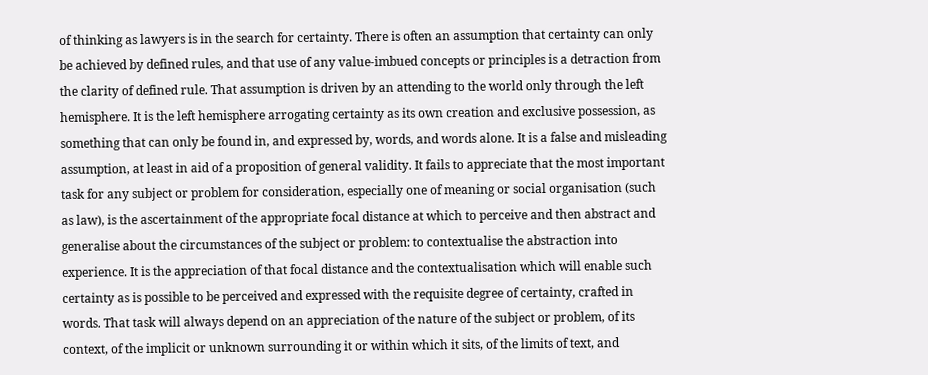of thinking as lawyers is in the search for certainty. There is often an assumption that certainty can only be achieved by defined rules, and that use of any value-imbued concepts or principles is a detraction from the clarity of defined rule. That assumption is driven by an attending to the world only through the left hemisphere. It is the left hemisphere arrogating certainty as its own creation and exclusive possession, as something that can only be found in, and expressed by, words, and words alone. It is a false and misleading assumption, at least in aid of a proposition of general validity. It fails to appreciate that the most important task for any subject or problem for consideration, especially one of meaning or social organisation (such as law), is the ascertainment of the appropriate focal distance at which to perceive and then abstract and generalise about the circumstances of the subject or problem: to contextualise the abstraction into experience. It is the appreciation of that focal distance and the contextualisation which will enable such certainty as is possible to be perceived and expressed with the requisite degree of certainty, crafted in words. That task will always depend on an appreciation of the nature of the subject or problem, of its context, of the implicit or unknown surrounding it or within which it sits, of the limits of text, and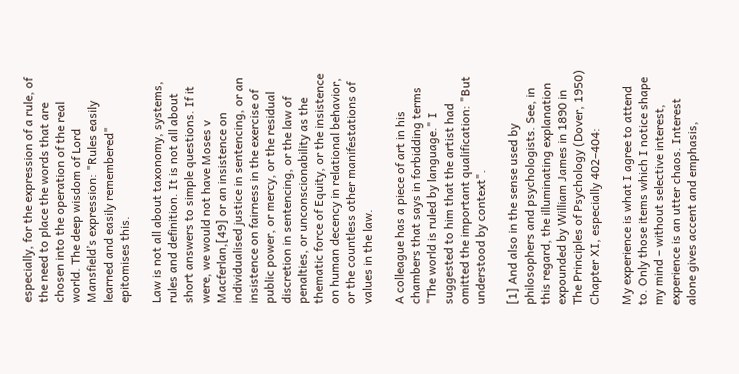especially, for the expression of a rule, of the need to place the words that are chosen into the operation of the real world. The deep wisdom of Lord Mansfield’s expression: "Rules easily learned and easily remembered" epitomises this.

Law is not all about taxonomy, systems, rules and definition. It is not all about short answers to simple questions. If it were, we would not have Moses v Macferlan,[49] or an insistence on individualised justice in sentencing, or an insistence on fairness in the exercise of public power, or mercy, or the residual discretion in sentencing, or the law of penalties, or unconscionability as the thematic force of Equity, or the insistence on human decency in relational behavior, or the countless other manifestations of values in the law.

A colleague has a piece of art in his chambers that says in forbidding terms "The world is ruled by language." I suggested to him that the artist had omitted the important qualification: "But understood by context".

[1] And also in the sense used by philosophers and psychologists. See, in this regard, the illuminating explanation expounded by William James in 1890 in The Principles of Psychology (Dover, 1950) Chapter XI, especially 402–404:

My experience is what I agree to attend to. Only those items which I notice shape my mind – without selective interest, experience is an utter chaos. Interest alone gives accent and emphasis,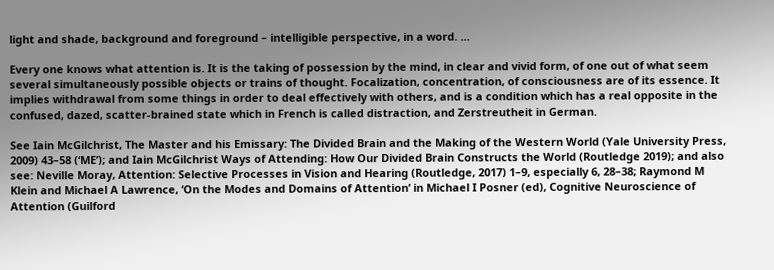light and shade, background and foreground – intelligible perspective, in a word. …

Every one knows what attention is. It is the taking of possession by the mind, in clear and vivid form, of one out of what seem several simultaneously possible objects or trains of thought. Focalization, concentration, of consciousness are of its essence. It implies withdrawal from some things in order to deal effectively with others, and is a condition which has a real opposite in the confused, dazed, scatter-brained state which in French is called distraction, and Zerstreutheit in German.

See Iain McGilchrist, The Master and his Emissary: The Divided Brain and the Making of the Western World (Yale University Press, 2009) 43–58 (‘ME’); and Iain McGilchrist Ways of Attending: How Our Divided Brain Constructs the World (Routledge 2019); and also see: Neville Moray, Attention: Selective Processes in Vision and Hearing (Routledge, 2017) 1–9, especially 6, 28–38; Raymond M Klein and Michael A Lawrence, ‘On the Modes and Domains of Attention’ in Michael I Posner (ed), Cognitive Neuroscience of Attention (Guilford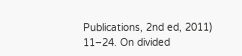Publications, 2nd ed, 2011) 11–24. On divided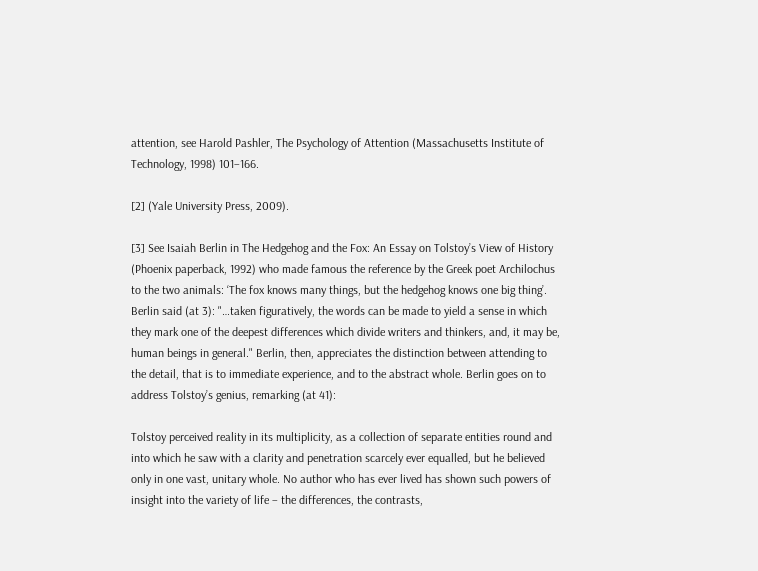attention, see Harold Pashler, The Psychology of Attention (Massachusetts Institute of Technology, 1998) 101–166.

[2] (Yale University Press, 2009).

[3] See Isaiah Berlin in The Hedgehog and the Fox: An Essay on Tolstoy’s View of History (Phoenix paperback, 1992) who made famous the reference by the Greek poet Archilochus to the two animals: ‘The fox knows many things, but the hedgehog knows one big thing’. Berlin said (at 3): "…taken figuratively, the words can be made to yield a sense in which they mark one of the deepest differences which divide writers and thinkers, and, it may be, human beings in general." Berlin, then, appreciates the distinction between attending to the detail, that is to immediate experience, and to the abstract whole. Berlin goes on to address Tolstoy’s genius, remarking (at 41):

Tolstoy perceived reality in its multiplicity, as a collection of separate entities round and into which he saw with a clarity and penetration scarcely ever equalled, but he believed only in one vast, unitary whole. No author who has ever lived has shown such powers of insight into the variety of life – the differences, the contrasts,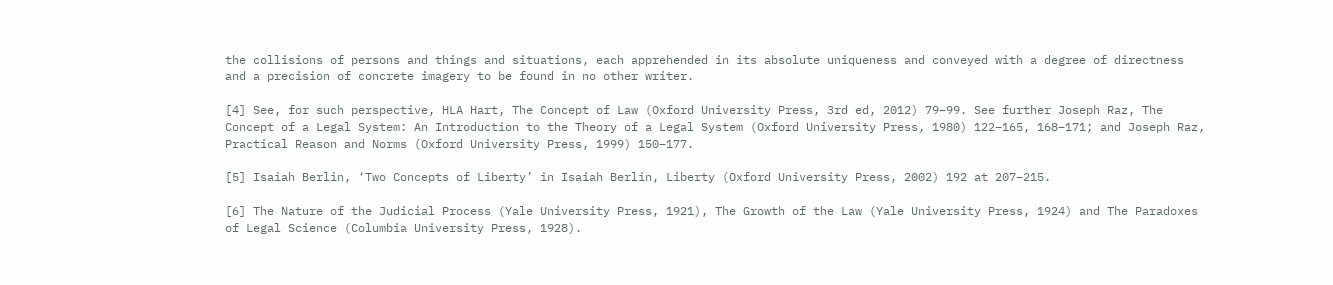the collisions of persons and things and situations, each apprehended in its absolute uniqueness and conveyed with a degree of directness and a precision of concrete imagery to be found in no other writer.

[4] See, for such perspective, HLA Hart, The Concept of Law (Oxford University Press, 3rd ed, 2012) 79–99. See further Joseph Raz, The Concept of a Legal System: An Introduction to the Theory of a Legal System (Oxford University Press, 1980) 122–165, 168–171; and Joseph Raz, Practical Reason and Norms (Oxford University Press, 1999) 150–177.

[5] Isaiah Berlin, ‘Two Concepts of Liberty’ in Isaiah Berlin, Liberty (Oxford University Press, 2002) 192 at 207–215.

[6] The Nature of the Judicial Process (Yale University Press, 1921), The Growth of the Law (Yale University Press, 1924) and The Paradoxes of Legal Science (Columbia University Press, 1928).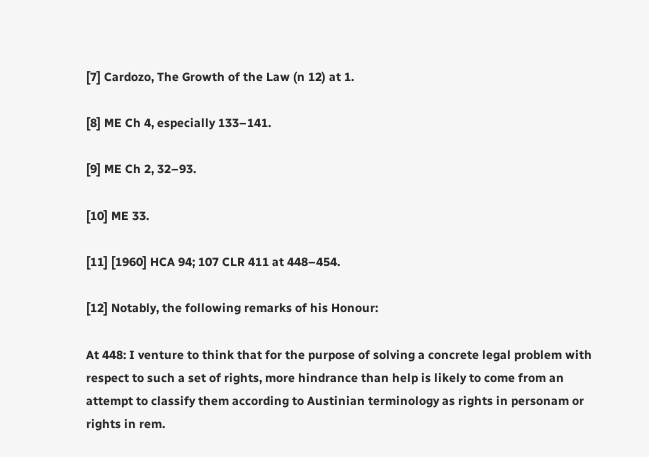[7] Cardozo, The Growth of the Law (n 12) at 1.

[8] ME Ch 4, especially 133–141.

[9] ME Ch 2, 32–93.

[10] ME 33.

[11] [1960] HCA 94; 107 CLR 411 at 448–454.

[12] Notably, the following remarks of his Honour:

At 448: I venture to think that for the purpose of solving a concrete legal problem with respect to such a set of rights, more hindrance than help is likely to come from an attempt to classify them according to Austinian terminology as rights in personam or rights in rem.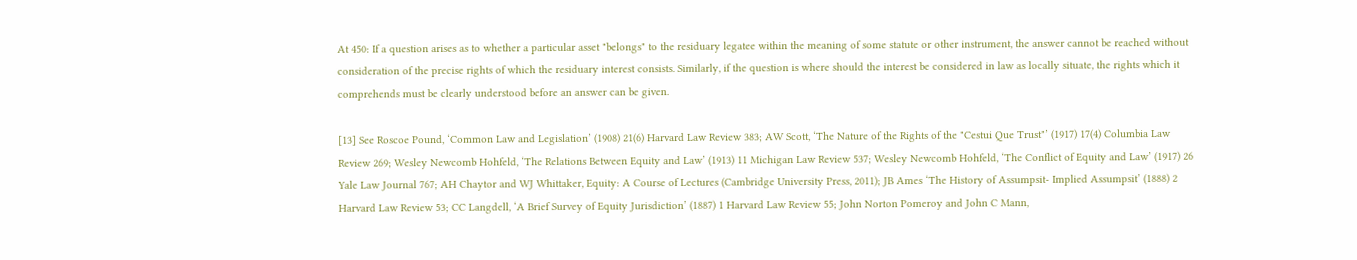At 450: If a question arises as to whether a particular asset "belongs" to the residuary legatee within the meaning of some statute or other instrument, the answer cannot be reached without consideration of the precise rights of which the residuary interest consists. Similarly, if the question is where should the interest be considered in law as locally situate, the rights which it comprehends must be clearly understood before an answer can be given.

[13] See Roscoe Pound, ‘Common Law and Legislation’ (1908) 21(6) Harvard Law Review 383; AW Scott, ‘The Nature of the Rights of the "Cestui Que Trust"’ (1917) 17(4) Columbia Law Review 269; Wesley Newcomb Hohfeld, ‘The Relations Between Equity and Law’ (1913) 11 Michigan Law Review 537; Wesley Newcomb Hohfeld, ‘The Conflict of Equity and Law’ (1917) 26 Yale Law Journal 767; AH Chaytor and WJ Whittaker, Equity: A Course of Lectures (Cambridge University Press, 2011); JB Ames ‘The History of Assumpsit- Implied Assumpsit’ (1888) 2 Harvard Law Review 53; CC Langdell, ‘A Brief Survey of Equity Jurisdiction’ (1887) 1 Harvard Law Review 55; John Norton Pomeroy and John C Mann,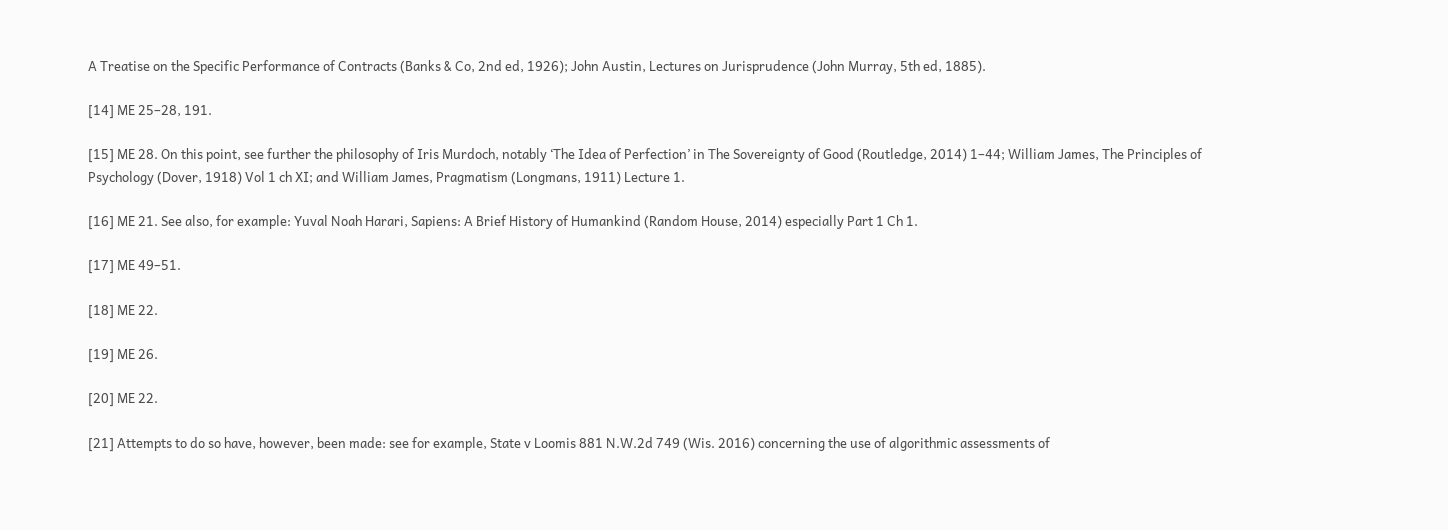A Treatise on the Specific Performance of Contracts (Banks & Co, 2nd ed, 1926); John Austin, Lectures on Jurisprudence (John Murray, 5th ed, 1885).

[14] ME 25–28, 191.

[15] ME 28. On this point, see further the philosophy of Iris Murdoch, notably ‘The Idea of Perfection’ in The Sovereignty of Good (Routledge, 2014) 1–44; William James, The Principles of Psychology (Dover, 1918) Vol 1 ch XI; and William James, Pragmatism (Longmans, 1911) Lecture 1.

[16] ME 21. See also, for example: Yuval Noah Harari, Sapiens: A Brief History of Humankind (Random House, 2014) especially Part 1 Ch 1.

[17] ME 49–51.

[18] ME 22.

[19] ME 26.

[20] ME 22.

[21] Attempts to do so have, however, been made: see for example, State v Loomis 881 N.W.2d 749 (Wis. 2016) concerning the use of algorithmic assessments of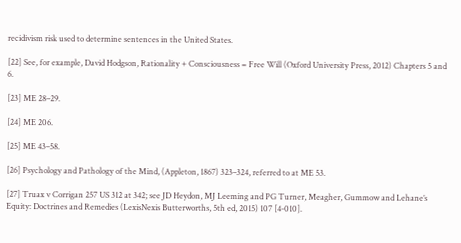recidivism risk used to determine sentences in the United States.

[22] See, for example, David Hodgson, Rationality + Consciousness = Free Will (Oxford University Press, 2012) Chapters 5 and 6.

[23] ME 28–29.

[24] ME 206.

[25] ME 43–58.

[26] Psychology and Pathology of the Mind, (Appleton, 1867) 323–324, referred to at ME 53.

[27] Truax v Corrigan 257 US 312 at 342; see JD Heydon, MJ Leeming and PG Turner, Meagher, Gummow and Lehane’s Equity: Doctrines and Remedies (LexisNexis Butterworths, 5th ed, 2015) 107 [4-010].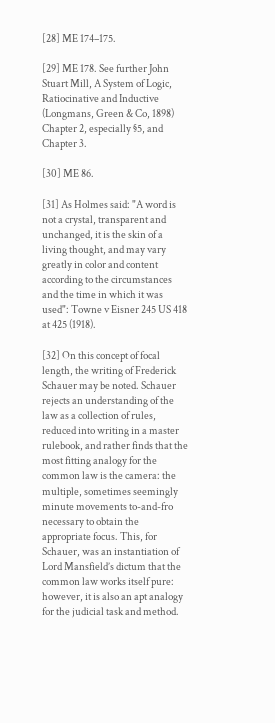[28] ME 174–175.

[29] ME 178. See further John Stuart Mill, A System of Logic, Ratiocinative and Inductive (Longmans, Green & Co, 1898) Chapter 2, especially §5, and Chapter 3.

[30] ME 86.

[31] As Holmes said: "A word is not a crystal, transparent and unchanged, it is the skin of a living thought, and may vary greatly in color and content according to the circumstances and the time in which it was used": Towne v Eisner 245 US 418 at 425 (1918).

[32] On this concept of focal length, the writing of Frederick Schauer may be noted. Schauer rejects an understanding of the law as a collection of rules, reduced into writing in a master rulebook, and rather finds that the most fitting analogy for the common law is the camera: the multiple, sometimes seemingly minute movements to-and-fro necessary to obtain the appropriate focus. This, for Schauer, was an instantiation of Lord Mansfield’s dictum that the common law works itself pure: however, it is also an apt analogy for the judicial task and method.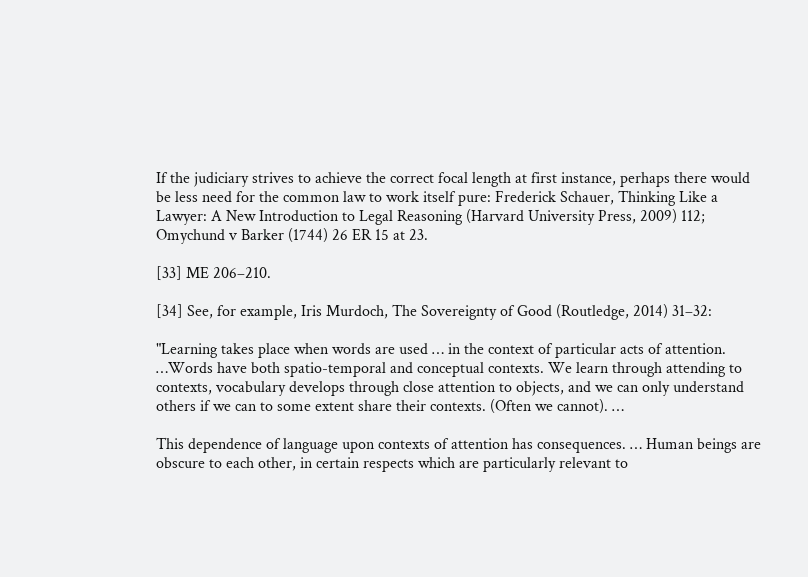If the judiciary strives to achieve the correct focal length at first instance, perhaps there would be less need for the common law to work itself pure: Frederick Schauer, Thinking Like a Lawyer: A New Introduction to Legal Reasoning (Harvard University Press, 2009) 112; Omychund v Barker (1744) 26 ER 15 at 23.

[33] ME 206–210.

[34] See, for example, Iris Murdoch, The Sovereignty of Good (Routledge, 2014) 31–32:

"Learning takes place when words are used … in the context of particular acts of attention. …Words have both spatio-temporal and conceptual contexts. We learn through attending to contexts, vocabulary develops through close attention to objects, and we can only understand others if we can to some extent share their contexts. (Often we cannot). …

This dependence of language upon contexts of attention has consequences. … Human beings are obscure to each other, in certain respects which are particularly relevant to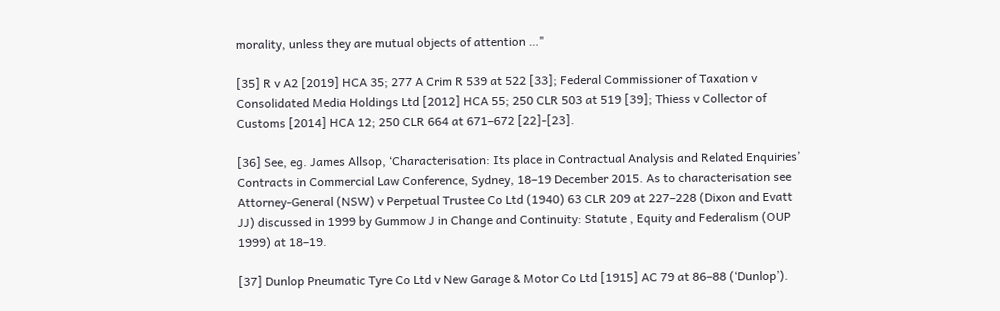morality, unless they are mutual objects of attention …"

[35] R v A2 [2019] HCA 35; 277 A Crim R 539 at 522 [33]; Federal Commissioner of Taxation v Consolidated Media Holdings Ltd [2012] HCA 55; 250 CLR 503 at 519 [39]; Thiess v Collector of Customs [2014] HCA 12; 250 CLR 664 at 671–672 [22]-[23].

[36] See, eg. James Allsop, ‘Characterisation: Its place in Contractual Analysis and Related Enquiries’ Contracts in Commercial Law Conference, Sydney, 18–19 December 2015. As to characterisation see Attorney-General (NSW) v Perpetual Trustee Co Ltd (1940) 63 CLR 209 at 227–228 (Dixon and Evatt JJ) discussed in 1999 by Gummow J in Change and Continuity: Statute , Equity and Federalism (OUP 1999) at 18–19.

[37] Dunlop Pneumatic Tyre Co Ltd v New Garage & Motor Co Ltd [1915] AC 79 at 86–88 (‘Dunlop’).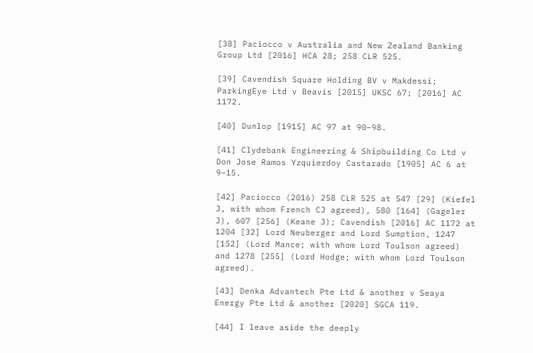[38] Paciocco v Australia and New Zealand Banking Group Ltd [2016] HCA 28; 258 CLR 525.

[39] Cavendish Square Holding BV v Makdessi; ParkingEye Ltd v Beavis [2015] UKSC 67; [2016] AC 1172.

[40] Dunlop [1915] AC 97 at 90–98.

[41] Clydebank Engineering & Shipbuilding Co Ltd v Don Jose Ramos Yzquierdoy Castarado [1905] AC 6 at 9–15.

[42] Paciocco (2016) 258 CLR 525 at 547 [29] (Kiefel J, with whom French CJ agreed), 580 [164] (Gageler J), 607 [256] (Keane J); Cavendish [2016] AC 1172 at 1204 [32] Lord Neuberger and Lord Sumption, 1247 [152] (Lord Mance; with whom Lord Toulson agreed) and 1278 [255] (Lord Hodge; with whom Lord Toulson agreed).

[43] Denka Advantech Pte Ltd & another v Seaya Energy Pte Ltd & another [2020] SGCA 119.

[44] I leave aside the deeply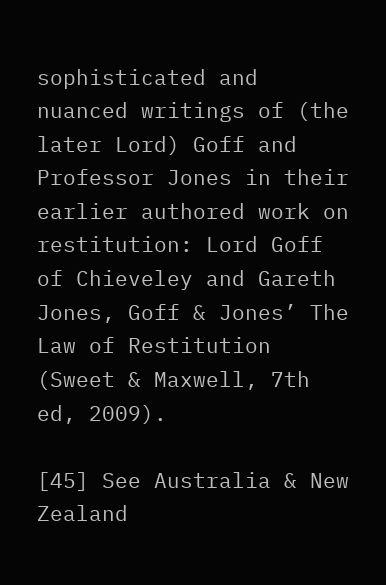sophisticated and nuanced writings of (the later Lord) Goff and Professor Jones in their earlier authored work on restitution: Lord Goff of Chieveley and Gareth Jones, Goff & Jones’ The Law of Restitution (Sweet & Maxwell, 7th ed, 2009).

[45] See Australia & New Zealand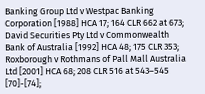Banking Group Ltd v Westpac Banking Corporation [1988] HCA 17; 164 CLR 662 at 673; David Securities Pty Ltd v Commonwealth Bank of Australia [1992] HCA 48; 175 CLR 353; Roxborough v Rothmans of Pall Mall Australia Ltd [2001] HCA 68; 208 CLR 516 at 543–545 [70]-[74];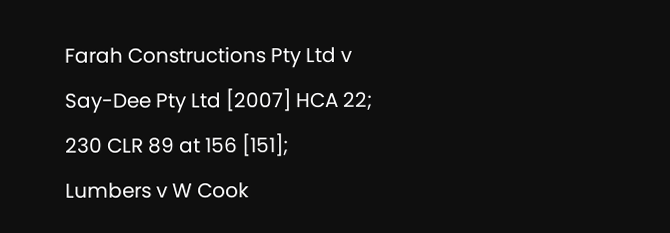Farah Constructions Pty Ltd v Say-Dee Pty Ltd [2007] HCA 22; 230 CLR 89 at 156 [151]; Lumbers v W Cook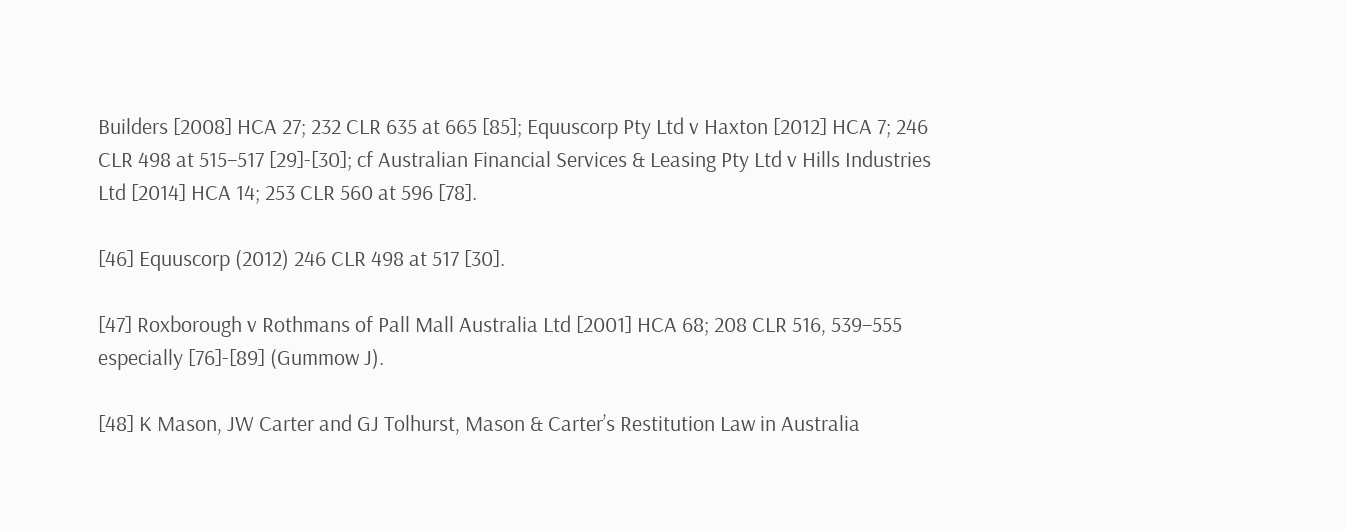Builders [2008] HCA 27; 232 CLR 635 at 665 [85]; Equuscorp Pty Ltd v Haxton [2012] HCA 7; 246 CLR 498 at 515–517 [29]-[30]; cf Australian Financial Services & Leasing Pty Ltd v Hills Industries Ltd [2014] HCA 14; 253 CLR 560 at 596 [78].

[46] Equuscorp (2012) 246 CLR 498 at 517 [30].

[47] Roxborough v Rothmans of Pall Mall Australia Ltd [2001] HCA 68; 208 CLR 516, 539–555 especially [76]-[89] (Gummow J).

[48] K Mason, JW Carter and GJ Tolhurst, Mason & Carter’s Restitution Law in Australia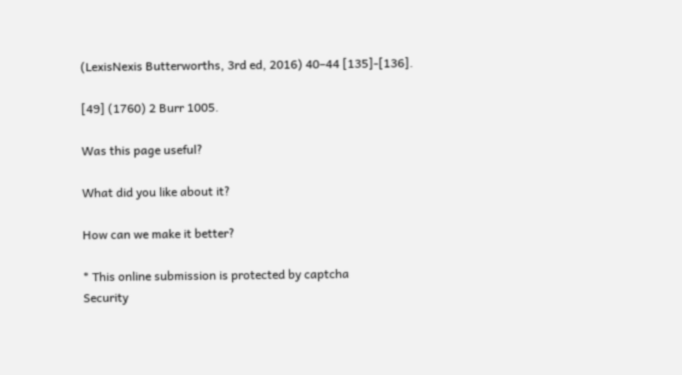(LexisNexis Butterworths, 3rd ed, 2016) 40–44 [135]-[136].

[49] (1760) 2 Burr 1005.

Was this page useful?

What did you like about it?

How can we make it better?

* This online submission is protected by captcha
Security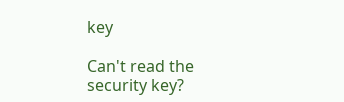key

Can't read the security key?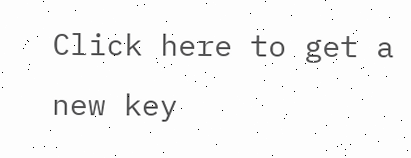Click here to get a new key